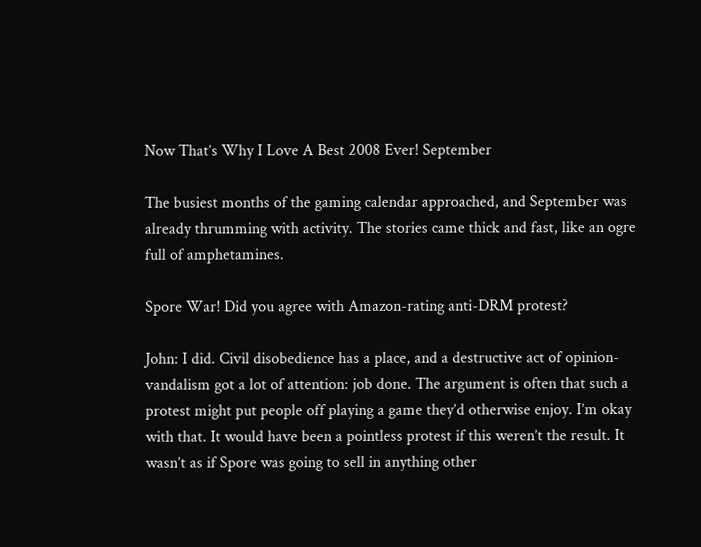Now That’s Why I Love A Best 2008 Ever! September

The busiest months of the gaming calendar approached, and September was already thrumming with activity. The stories came thick and fast, like an ogre full of amphetamines.

Spore War! Did you agree with Amazon-rating anti-DRM protest?

John: I did. Civil disobedience has a place, and a destructive act of opinion-vandalism got a lot of attention: job done. The argument is often that such a protest might put people off playing a game they’d otherwise enjoy. I’m okay with that. It would have been a pointless protest if this weren’t the result. It wasn’t as if Spore was going to sell in anything other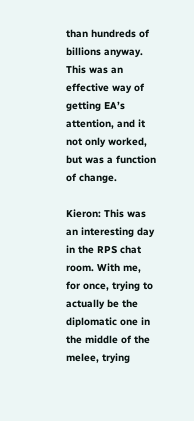than hundreds of billions anyway. This was an effective way of getting EA’s attention, and it not only worked, but was a function of change.

Kieron: This was an interesting day in the RPS chat room. With me, for once, trying to actually be the diplomatic one in the middle of the melee, trying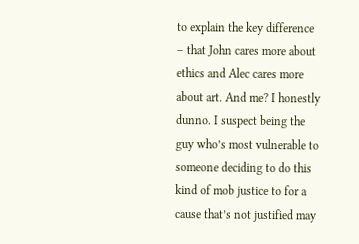to explain the key difference – that John cares more about ethics and Alec cares more about art. And me? I honestly dunno. I suspect being the guy who’s most vulnerable to someone deciding to do this kind of mob justice to for a cause that’s not justified may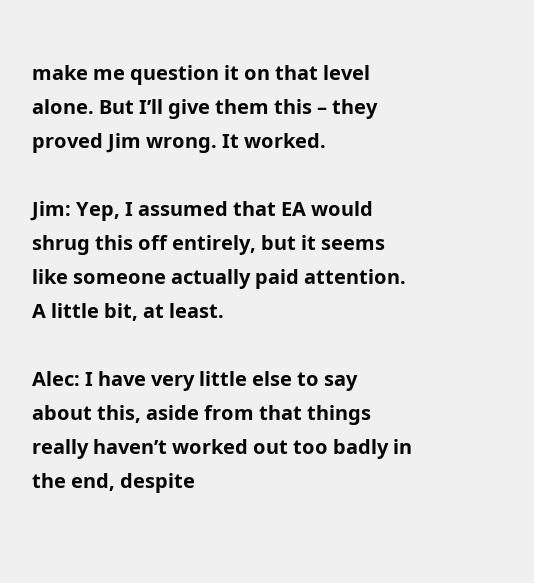make me question it on that level alone. But I’ll give them this – they proved Jim wrong. It worked.

Jim: Yep, I assumed that EA would shrug this off entirely, but it seems like someone actually paid attention. A little bit, at least.

Alec: I have very little else to say about this, aside from that things really haven’t worked out too badly in the end, despite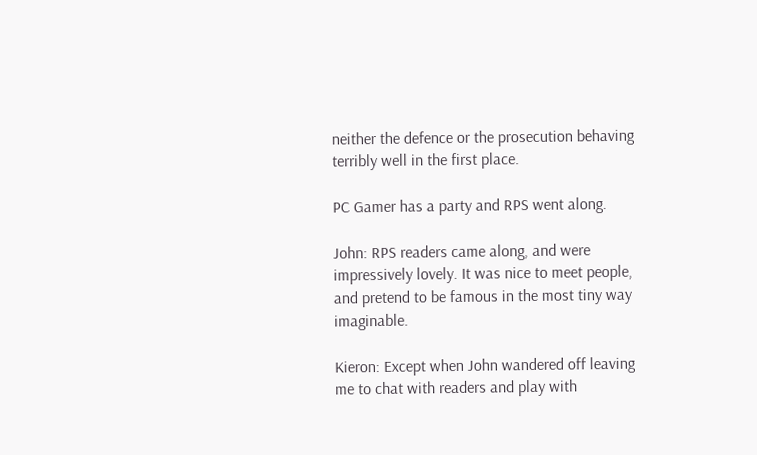neither the defence or the prosecution behaving terribly well in the first place.

PC Gamer has a party and RPS went along.

John: RPS readers came along, and were impressively lovely. It was nice to meet people, and pretend to be famous in the most tiny way imaginable.

Kieron: Except when John wandered off leaving me to chat with readers and play with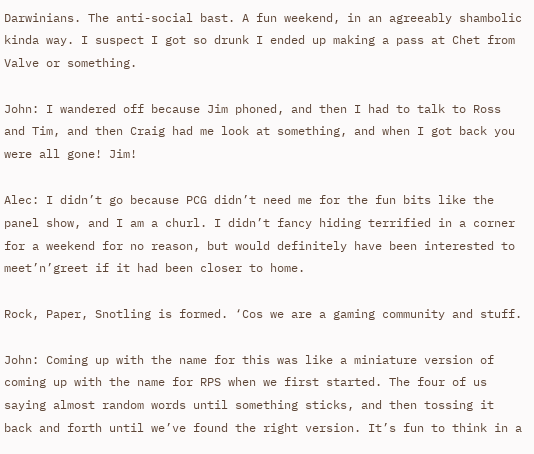Darwinians. The anti-social bast. A fun weekend, in an agreeably shambolic kinda way. I suspect I got so drunk I ended up making a pass at Chet from Valve or something.

John: I wandered off because Jim phoned, and then I had to talk to Ross and Tim, and then Craig had me look at something, and when I got back you were all gone! Jim!

Alec: I didn’t go because PCG didn’t need me for the fun bits like the panel show, and I am a churl. I didn’t fancy hiding terrified in a corner for a weekend for no reason, but would definitely have been interested to meet’n’greet if it had been closer to home.

Rock, Paper, Snotling is formed. ‘Cos we are a gaming community and stuff.

John: Coming up with the name for this was like a miniature version of coming up with the name for RPS when we first started. The four of us saying almost random words until something sticks, and then tossing it back and forth until we’ve found the right version. It’s fun to think in a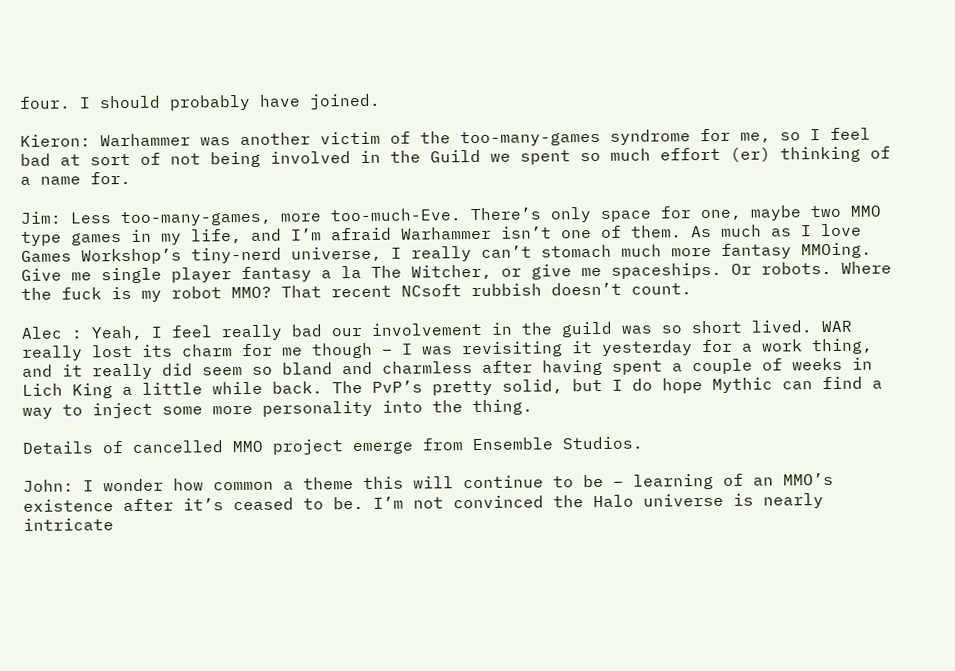four. I should probably have joined.

Kieron: Warhammer was another victim of the too-many-games syndrome for me, so I feel bad at sort of not being involved in the Guild we spent so much effort (er) thinking of a name for.

Jim: Less too-many-games, more too-much-Eve. There’s only space for one, maybe two MMO type games in my life, and I’m afraid Warhammer isn’t one of them. As much as I love Games Workshop’s tiny-nerd universe, I really can’t stomach much more fantasy MMOing. Give me single player fantasy a la The Witcher, or give me spaceships. Or robots. Where the fuck is my robot MMO? That recent NCsoft rubbish doesn’t count.

Alec : Yeah, I feel really bad our involvement in the guild was so short lived. WAR really lost its charm for me though – I was revisiting it yesterday for a work thing, and it really did seem so bland and charmless after having spent a couple of weeks in Lich King a little while back. The PvP’s pretty solid, but I do hope Mythic can find a way to inject some more personality into the thing.

Details of cancelled MMO project emerge from Ensemble Studios.

John: I wonder how common a theme this will continue to be – learning of an MMO’s existence after it’s ceased to be. I’m not convinced the Halo universe is nearly intricate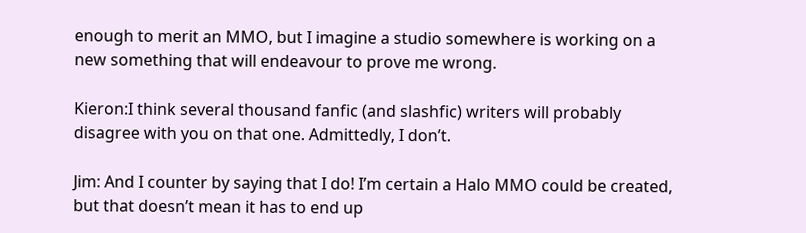enough to merit an MMO, but I imagine a studio somewhere is working on a new something that will endeavour to prove me wrong.

Kieron:I think several thousand fanfic (and slashfic) writers will probably disagree with you on that one. Admittedly, I don’t.

Jim: And I counter by saying that I do! I’m certain a Halo MMO could be created, but that doesn’t mean it has to end up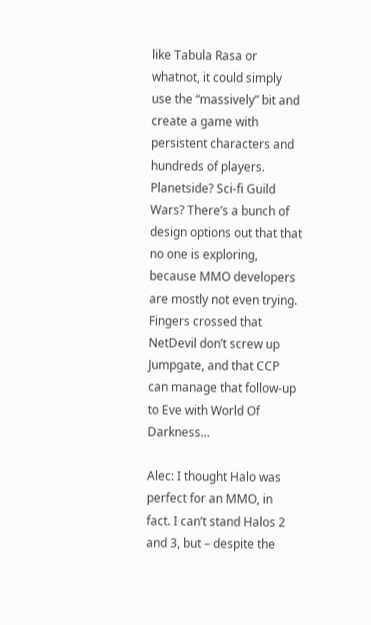like Tabula Rasa or whatnot, it could simply use the “massively” bit and create a game with persistent characters and hundreds of players. Planetside? Sci-fi Guild Wars? There’s a bunch of design options out that that no one is exploring, because MMO developers are mostly not even trying. Fingers crossed that NetDevil don’t screw up Jumpgate, and that CCP can manage that follow-up to Eve with World Of Darkness…

Alec: I thought Halo was perfect for an MMO, in fact. I can’t stand Halos 2 and 3, but – despite the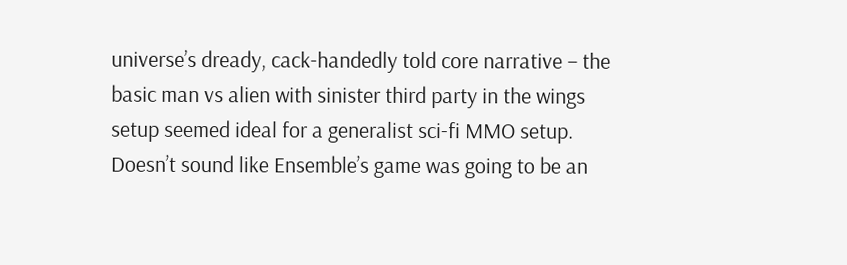universe’s dready, cack-handedly told core narrative – the basic man vs alien with sinister third party in the wings setup seemed ideal for a generalist sci-fi MMO setup. Doesn’t sound like Ensemble’s game was going to be an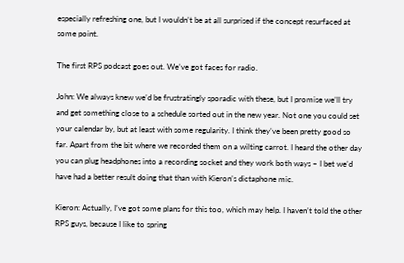especially refreshing one, but I wouldn’t be at all surprised if the concept resurfaced at some point.

The first RPS podcast goes out. We’ve got faces for radio.

John: We always knew we’d be frustratingly sporadic with these, but I promise we’ll try and get something close to a schedule sorted out in the new year. Not one you could set your calendar by, but at least with some regularity. I think they’ve been pretty good so far. Apart from the bit where we recorded them on a wilting carrot. I heard the other day you can plug headphones into a recording socket and they work both ways – I bet we’d have had a better result doing that than with Kieron’s dictaphone mic.

Kieron: Actually, I’ve got some plans for this too, which may help. I haven’t told the other RPS guys, because I like to spring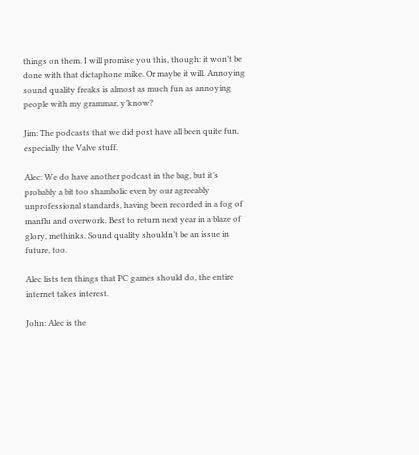things on them. I will promise you this, though: it won’t be done with that dictaphone mike. Or maybe it will. Annoying sound quality freaks is almost as much fun as annoying people with my grammar, y’know?

Jim: The podcasts that we did post have all been quite fun, especially the Valve stuff.

Alec: We do have another podcast in the bag, but it’s probably a bit too shambolic even by our agreeably unprofessional standards, having been recorded in a fog of manflu and overwork. Best to return next year in a blaze of glory, methinks. Sound quality shouldn’t be an issue in future, too.

Alec lists ten things that PC games should do, the entire internet takes interest.

John: Alec is the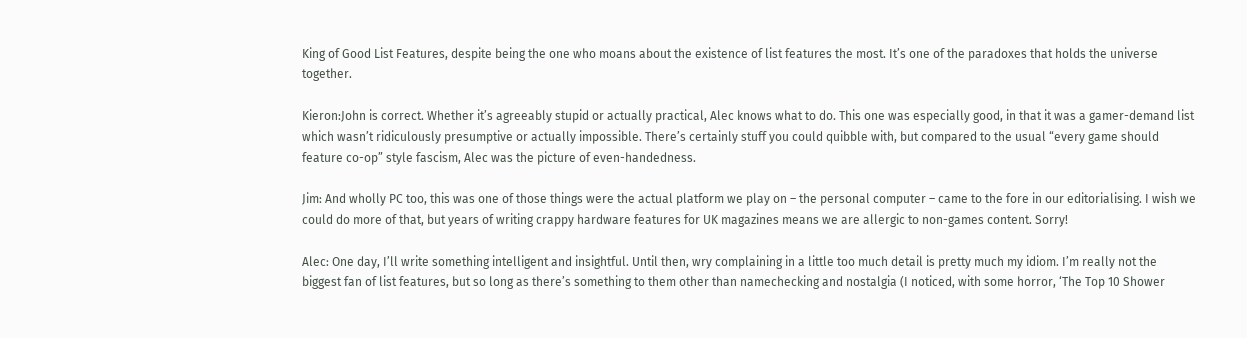King of Good List Features, despite being the one who moans about the existence of list features the most. It’s one of the paradoxes that holds the universe together.

Kieron:John is correct. Whether it’s agreeably stupid or actually practical, Alec knows what to do. This one was especially good, in that it was a gamer-demand list which wasn’t ridiculously presumptive or actually impossible. There’s certainly stuff you could quibble with, but compared to the usual “every game should feature co-op” style fascism, Alec was the picture of even-handedness.

Jim: And wholly PC too, this was one of those things were the actual platform we play on – the personal computer – came to the fore in our editorialising. I wish we could do more of that, but years of writing crappy hardware features for UK magazines means we are allergic to non-games content. Sorry!

Alec: One day, I’ll write something intelligent and insightful. Until then, wry complaining in a little too much detail is pretty much my idiom. I’m really not the biggest fan of list features, but so long as there’s something to them other than namechecking and nostalgia (I noticed, with some horror, ‘The Top 10 Shower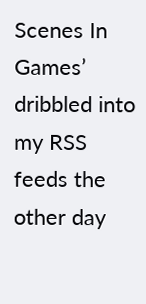Scenes In Games’ dribbled into my RSS feeds the other day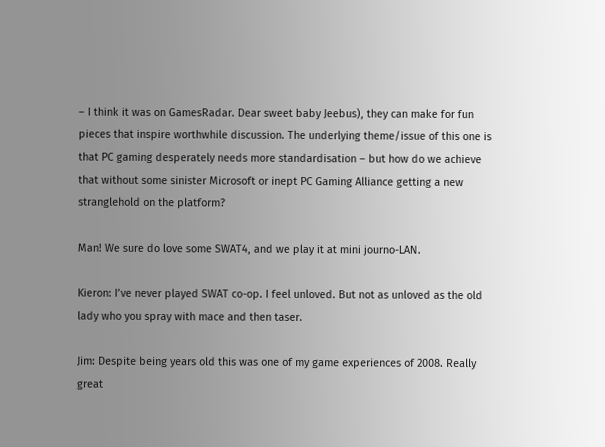– I think it was on GamesRadar. Dear sweet baby Jeebus), they can make for fun pieces that inspire worthwhile discussion. The underlying theme/issue of this one is that PC gaming desperately needs more standardisation – but how do we achieve that without some sinister Microsoft or inept PC Gaming Alliance getting a new stranglehold on the platform?

Man! We sure do love some SWAT4, and we play it at mini journo-LAN.

Kieron: I’ve never played SWAT co-op. I feel unloved. But not as unloved as the old lady who you spray with mace and then taser.

Jim: Despite being years old this was one of my game experiences of 2008. Really great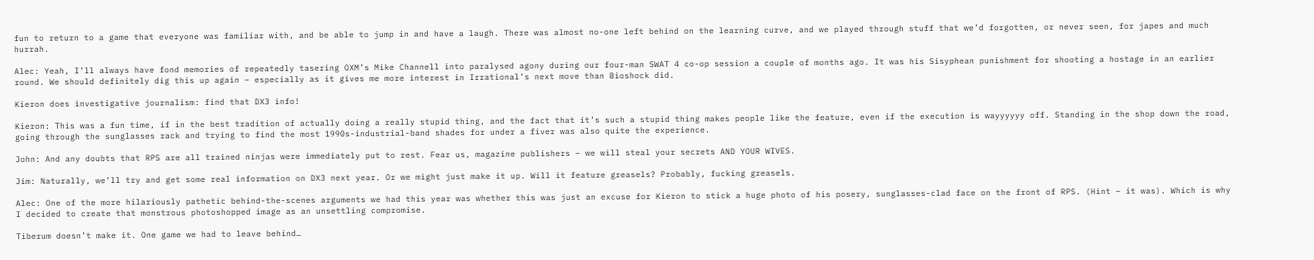fun to return to a game that everyone was familiar with, and be able to jump in and have a laugh. There was almost no-one left behind on the learning curve, and we played through stuff that we’d forgotten, or never seen, for japes and much hurrah.

Alec: Yeah, I’ll always have fond memories of repeatedly tasering OXM’s Mike Channell into paralysed agony during our four-man SWAT 4 co-op session a couple of months ago. It was his Sisyphean punishment for shooting a hostage in an earlier round. We should definitely dig this up again – especially as it gives me more interest in Irrational’s next move than Bioshock did.

Kieron does investigative journalism: find that DX3 info!

Kieron: This was a fun time, if in the best tradition of actually doing a really stupid thing, and the fact that it’s such a stupid thing makes people like the feature, even if the execution is wayyyyyy off. Standing in the shop down the road, going through the sunglasses rack and trying to find the most 1990s-industrial-band shades for under a fiver was also quite the experience.

John: And any doubts that RPS are all trained ninjas were immediately put to rest. Fear us, magazine publishers – we will steal your secrets AND YOUR WIVES.

Jim: Naturally, we’ll try and get some real information on DX3 next year. Or we might just make it up. Will it feature greasels? Probably, fucking greasels.

Alec: One of the more hilariously pathetic behind-the-scenes arguments we had this year was whether this was just an excuse for Kieron to stick a huge photo of his posery, sunglasses-clad face on the front of RPS. (Hint – it was). Which is why I decided to create that monstrous photoshopped image as an unsettling compromise.

Tiberum doesn’t make it. One game we had to leave behind…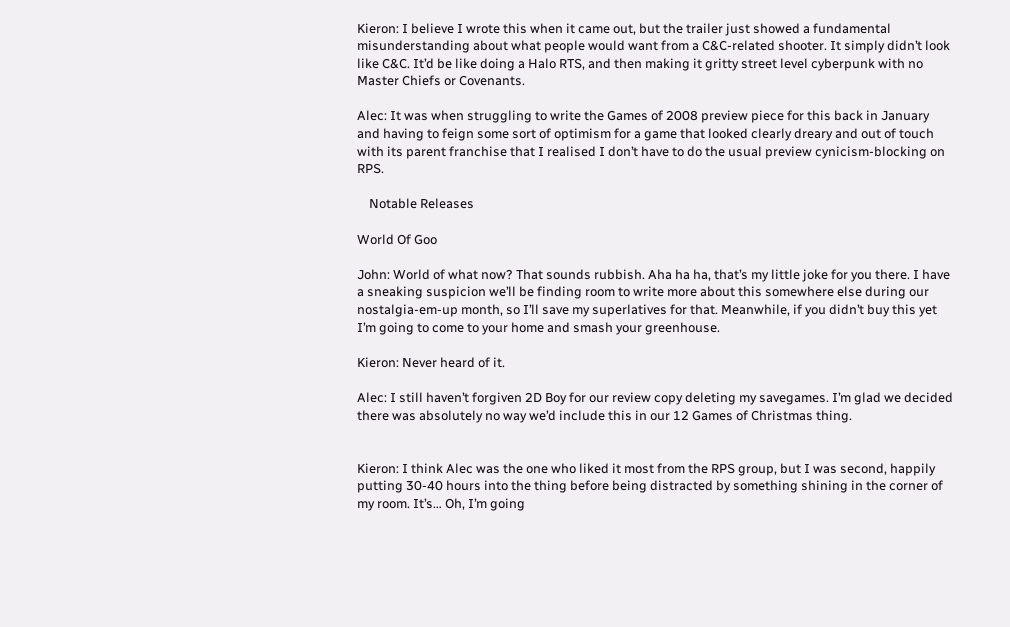Kieron: I believe I wrote this when it came out, but the trailer just showed a fundamental misunderstanding about what people would want from a C&C-related shooter. It simply didn’t look like C&C. It’d be like doing a Halo RTS, and then making it gritty street level cyberpunk with no Master Chiefs or Covenants.

Alec: It was when struggling to write the Games of 2008 preview piece for this back in January and having to feign some sort of optimism for a game that looked clearly dreary and out of touch with its parent franchise that I realised I don’t have to do the usual preview cynicism-blocking on RPS.

    Notable Releases

World Of Goo

John: World of what now? That sounds rubbish. Aha ha ha, that’s my little joke for you there. I have a sneaking suspicion we’ll be finding room to write more about this somewhere else during our nostalgia-em-up month, so I’ll save my superlatives for that. Meanwhile, if you didn’t buy this yet I’m going to come to your home and smash your greenhouse.

Kieron: Never heard of it.

Alec: I still haven’t forgiven 2D Boy for our review copy deleting my savegames. I’m glad we decided there was absolutely no way we’d include this in our 12 Games of Christmas thing.


Kieron: I think Alec was the one who liked it most from the RPS group, but I was second, happily putting 30-40 hours into the thing before being distracted by something shining in the corner of my room. It’s… Oh, I’m going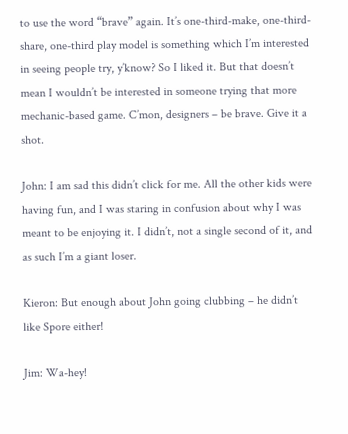to use the word “brave” again. It’s one-third-make, one-third-share, one-third play model is something which I’m interested in seeing people try, y’know? So I liked it. But that doesn’t mean I wouldn’t be interested in someone trying that more mechanic-based game. C’mon, designers – be brave. Give it a shot.

John: I am sad this didn’t click for me. All the other kids were having fun, and I was staring in confusion about why I was meant to be enjoying it. I didn’t, not a single second of it, and as such I’m a giant loser.

Kieron: But enough about John going clubbing – he didn’t like Spore either!

Jim: Wa-hey!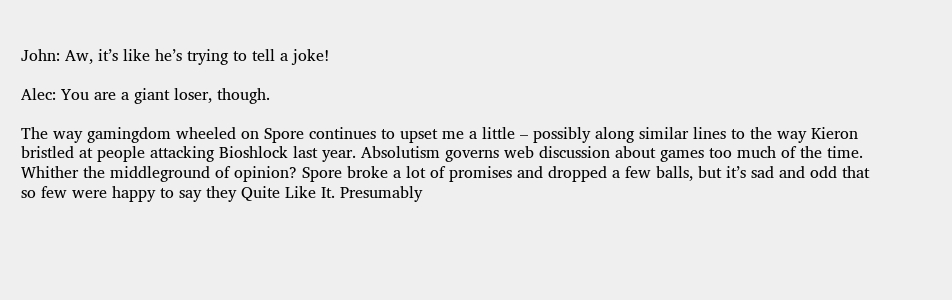John: Aw, it’s like he’s trying to tell a joke!

Alec: You are a giant loser, though.

The way gamingdom wheeled on Spore continues to upset me a little – possibly along similar lines to the way Kieron bristled at people attacking Bioshlock last year. Absolutism governs web discussion about games too much of the time. Whither the middleground of opinion? Spore broke a lot of promises and dropped a few balls, but it’s sad and odd that so few were happy to say they Quite Like It. Presumably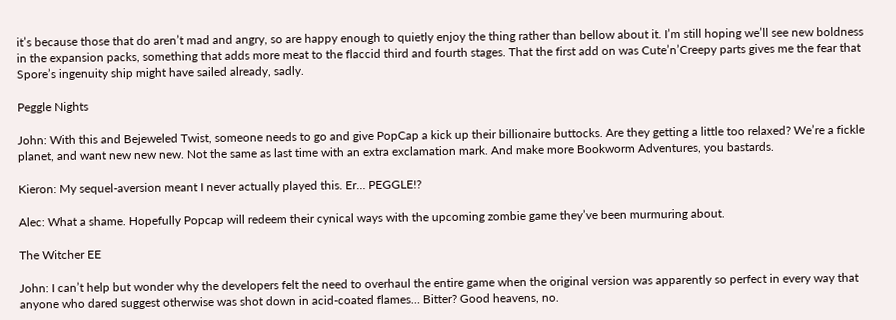it’s because those that do aren’t mad and angry, so are happy enough to quietly enjoy the thing rather than bellow about it. I’m still hoping we’ll see new boldness in the expansion packs, something that adds more meat to the flaccid third and fourth stages. That the first add on was Cute’n’Creepy parts gives me the fear that Spore’s ingenuity ship might have sailed already, sadly.

Peggle Nights

John: With this and Bejeweled Twist, someone needs to go and give PopCap a kick up their billionaire buttocks. Are they getting a little too relaxed? We’re a fickle planet, and want new new new. Not the same as last time with an extra exclamation mark. And make more Bookworm Adventures, you bastards.

Kieron: My sequel-aversion meant I never actually played this. Er… PEGGLE!?

Alec: What a shame. Hopefully Popcap will redeem their cynical ways with the upcoming zombie game they’ve been murmuring about.

The Witcher EE

John: I can’t help but wonder why the developers felt the need to overhaul the entire game when the original version was apparently so perfect in every way that anyone who dared suggest otherwise was shot down in acid-coated flames… Bitter? Good heavens, no.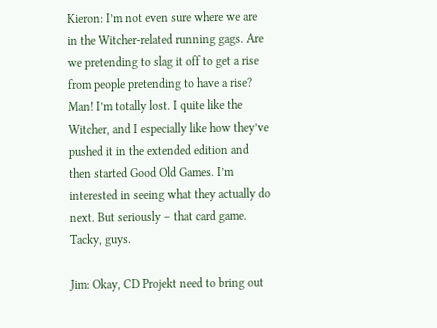Kieron: I’m not even sure where we are in the Witcher-related running gags. Are we pretending to slag it off to get a rise from people pretending to have a rise? Man! I’m totally lost. I quite like the Witcher, and I especially like how they’ve pushed it in the extended edition and then started Good Old Games. I’m interested in seeing what they actually do next. But seriously – that card game. Tacky, guys.

Jim: Okay, CD Projekt need to bring out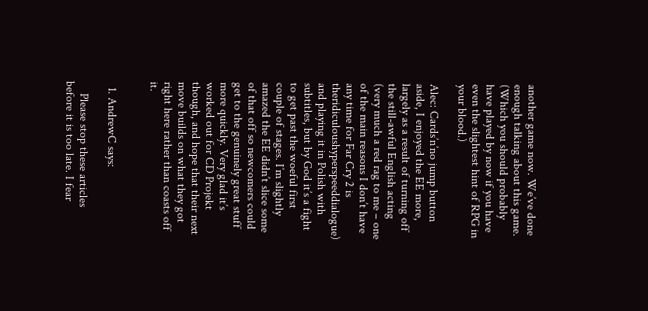another game now. We’ve done enough talking about this game. (Which you should probably have played by now if you have even the slightest hint of RPG in your blood.)

Alec: Cards’n’no jump button aside, I enjoyed the EE more, largely as a result of turning off the still-awful English acting (very much a red rag to me – one of the main reasons I don’t have any time for Far Cry 2 is theridiculoushyperspeeddialogue) and playing it in Polish with subtitles, but by God it’s a fight to get past the woeful first couple of stages. I’m slightly amazed the EE didn’t slice some of that off so newcomers could get to the genuinely great stuff more quickly. Very glad it’s worked out for CD Projekt though, and hope that their next move builds on what they got right here rather than coasts off it.


  1. AndrewC says:

    Please stop these articles before it is too late. I fear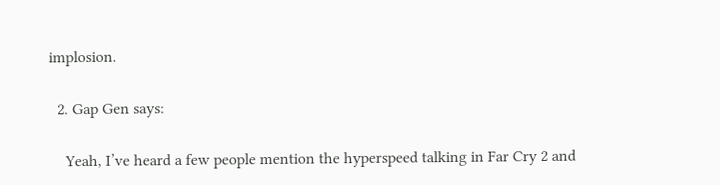implosion.

  2. Gap Gen says:

    Yeah, I’ve heard a few people mention the hyperspeed talking in Far Cry 2 and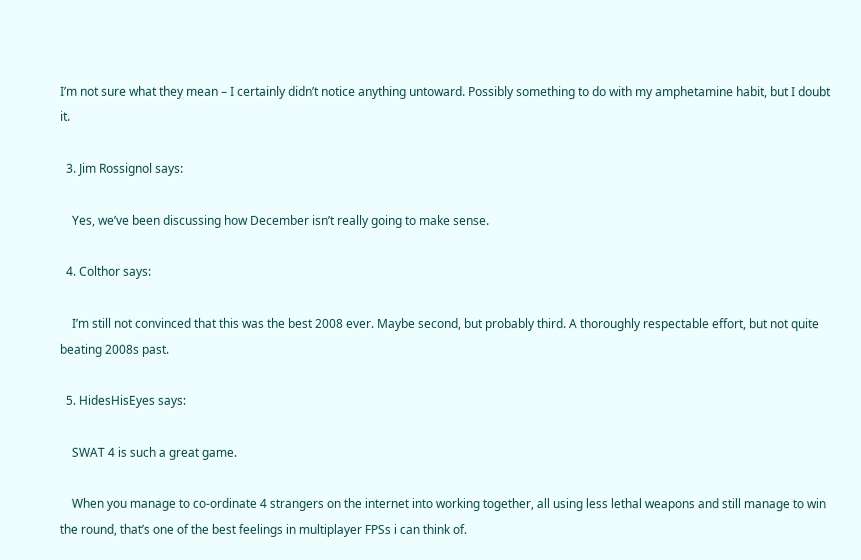I’m not sure what they mean – I certainly didn’t notice anything untoward. Possibly something to do with my amphetamine habit, but I doubt it.

  3. Jim Rossignol says:

    Yes, we’ve been discussing how December isn’t really going to make sense.

  4. Colthor says:

    I’m still not convinced that this was the best 2008 ever. Maybe second, but probably third. A thoroughly respectable effort, but not quite beating 2008s past.

  5. HidesHisEyes says:

    SWAT 4 is such a great game.

    When you manage to co-ordinate 4 strangers on the internet into working together, all using less lethal weapons and still manage to win the round, that’s one of the best feelings in multiplayer FPSs i can think of.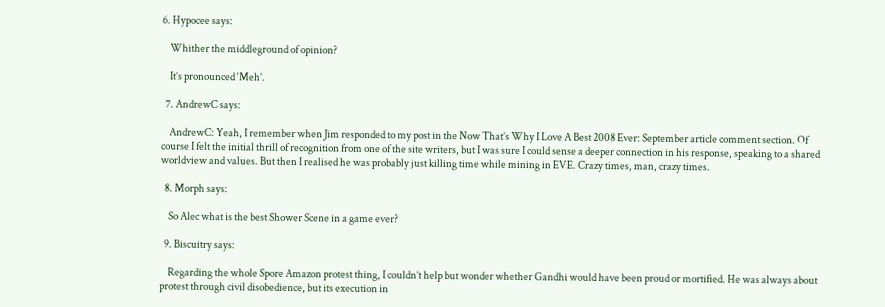6. Hypocee says:

    Whither the middleground of opinion?

    It’s pronounced ‘Meh’.

  7. AndrewC says:

    AndrewC: Yeah, I remember when Jim responded to my post in the Now That’s Why I Love A Best 2008 Ever: September article comment section. Of course I felt the initial thrill of recognition from one of the site writers, but I was sure I could sense a deeper connection in his response, speaking to a shared worldview and values. But then I realised he was probably just killing time while mining in EVE. Crazy times, man, crazy times.

  8. Morph says:

    So Alec what is the best Shower Scene in a game ever?

  9. Biscuitry says:

    Regarding the whole Spore Amazon protest thing, I couldn’t help but wonder whether Gandhi would have been proud or mortified. He was always about protest through civil disobedience, but its execution in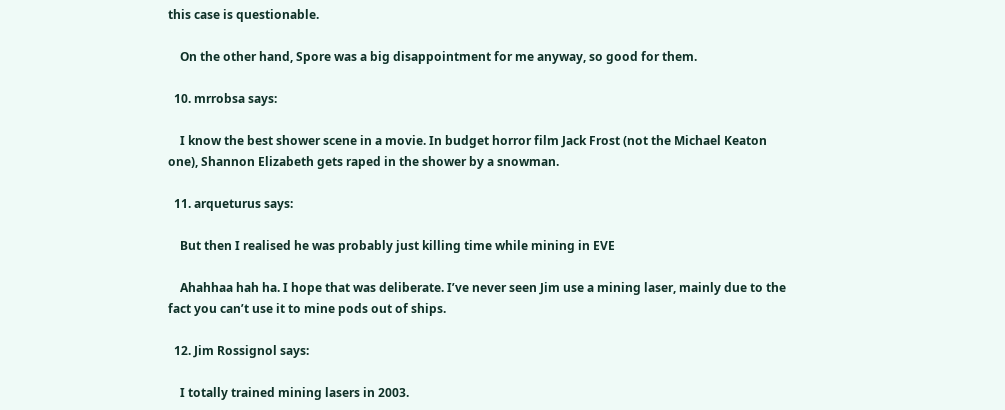this case is questionable.

    On the other hand, Spore was a big disappointment for me anyway, so good for them.

  10. mrrobsa says:

    I know the best shower scene in a movie. In budget horror film Jack Frost (not the Michael Keaton one), Shannon Elizabeth gets raped in the shower by a snowman.

  11. arqueturus says:

    But then I realised he was probably just killing time while mining in EVE

    Ahahhaa hah ha. I hope that was deliberate. I’ve never seen Jim use a mining laser, mainly due to the fact you can’t use it to mine pods out of ships.

  12. Jim Rossignol says:

    I totally trained mining lasers in 2003.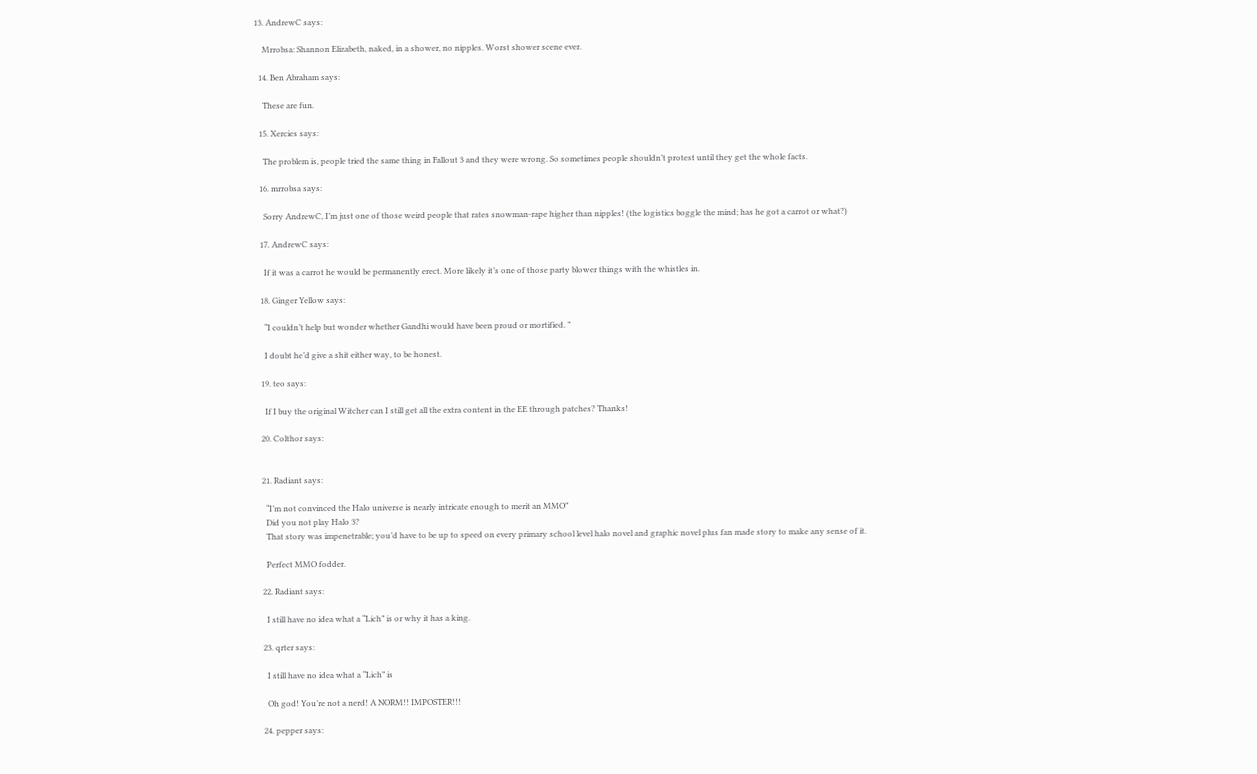13. AndrewC says:

    Mrrobsa: Shannon Elizabeth, naked, in a shower, no nipples. Worst shower scene ever.

  14. Ben Abraham says:

    These are fun.

  15. Xercies says:

    The problem is, people tried the same thing in Fallout 3 and they were wrong. So sometimes people shouldn’t protest until they get the whole facts.

  16. mrrobsa says:

    Sorry AndrewC, I’m just one of those weird people that rates snowman-rape higher than nipples! (the logistics boggle the mind; has he got a carrot or what?)

  17. AndrewC says:

    If it was a carrot he would be permanently erect. More likely it’s one of those party blower things with the whistles in.

  18. Ginger Yellow says:

    “I couldn’t help but wonder whether Gandhi would have been proud or mortified. ”

    I doubt he’d give a shit either way, to be honest.

  19. teo says:

    If I buy the original Witcher can I still get all the extra content in the EE through patches? Thanks!

  20. Colthor says:


  21. Radiant says:

    “I’m not convinced the Halo universe is nearly intricate enough to merit an MMO”
    Did you not play Halo 3?
    That story was impenetrable; you’d have to be up to speed on every primary school level halo novel and graphic novel plus fan made story to make any sense of it.

    Perfect MMO fodder.

  22. Radiant says:

    I still have no idea what a “Lich” is or why it has a king.

  23. qrter says:

    I still have no idea what a “Lich” is

    Oh god! You’re not a nerd! A NORM!! IMPOSTER!!!

  24. pepper says: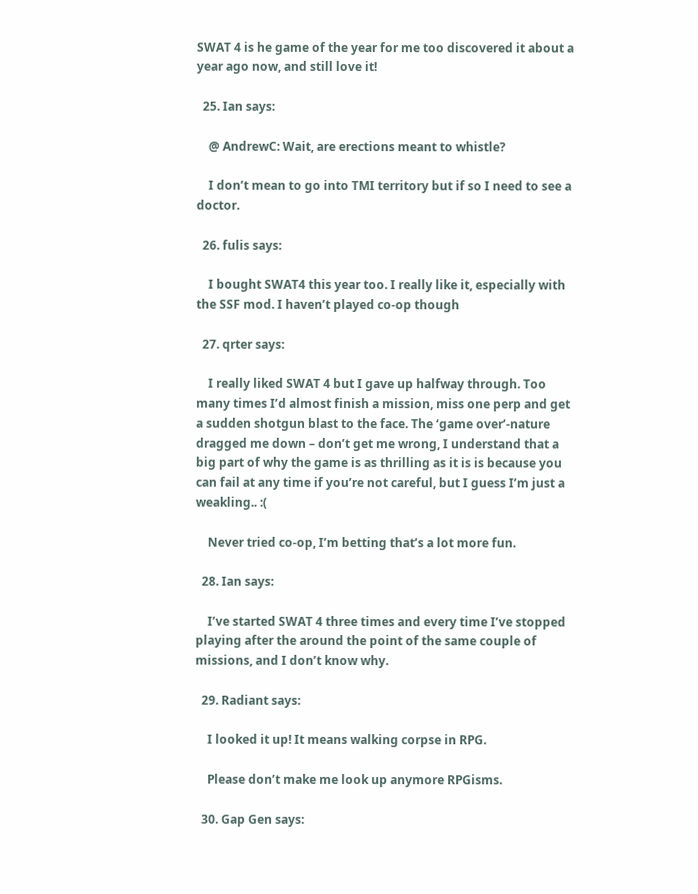SWAT 4 is he game of the year for me too discovered it about a year ago now, and still love it!

  25. Ian says:

    @ AndrewC: Wait, are erections meant to whistle?

    I don’t mean to go into TMI territory but if so I need to see a doctor.

  26. fulis says:

    I bought SWAT4 this year too. I really like it, especially with the SSF mod. I haven’t played co-op though

  27. qrter says:

    I really liked SWAT 4 but I gave up halfway through. Too many times I’d almost finish a mission, miss one perp and get a sudden shotgun blast to the face. The ‘game over’-nature dragged me down – don’t get me wrong, I understand that a big part of why the game is as thrilling as it is is because you can fail at any time if you’re not careful, but I guess I’m just a weakling.. :(

    Never tried co-op, I’m betting that’s a lot more fun.

  28. Ian says:

    I’ve started SWAT 4 three times and every time I’ve stopped playing after the around the point of the same couple of missions, and I don’t know why.

  29. Radiant says:

    I looked it up! It means walking corpse in RPG.

    Please don’t make me look up anymore RPGisms.

  30. Gap Gen says: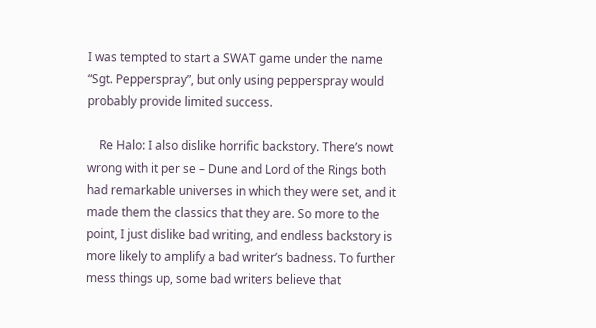I was tempted to start a SWAT game under the name “Sgt. Pepperspray”, but only using pepperspray would probably provide limited success.

    Re Halo: I also dislike horrific backstory. There’s nowt wrong with it per se – Dune and Lord of the Rings both had remarkable universes in which they were set, and it made them the classics that they are. So more to the point, I just dislike bad writing, and endless backstory is more likely to amplify a bad writer’s badness. To further mess things up, some bad writers believe that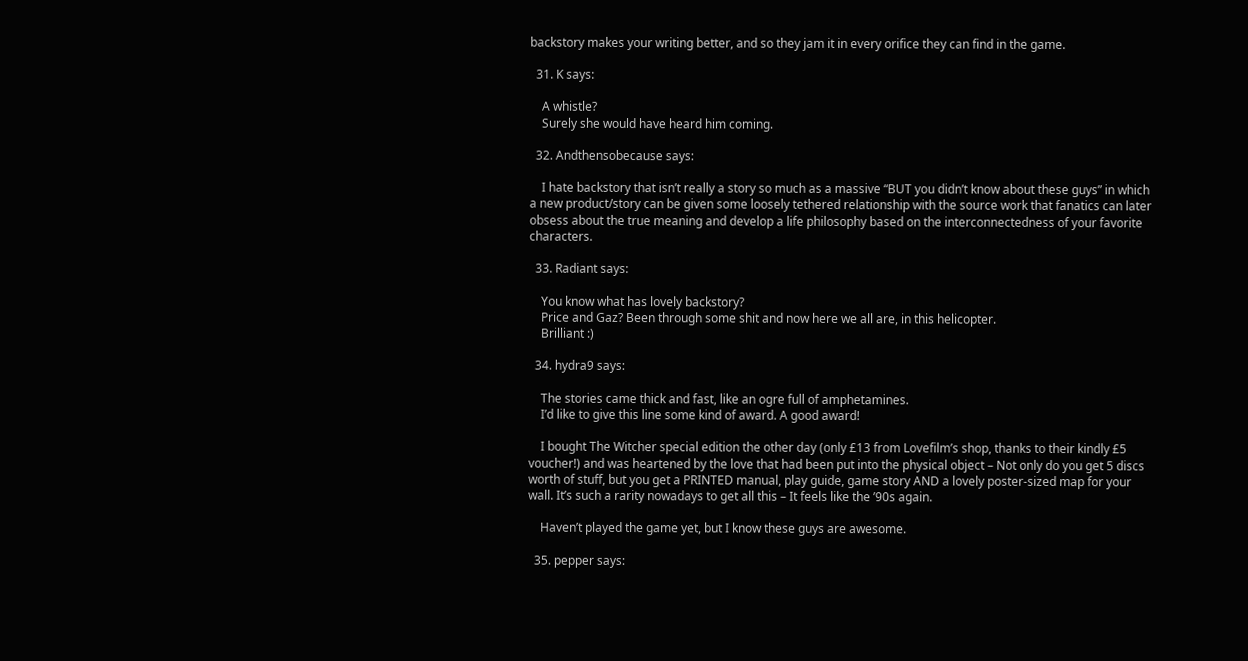backstory makes your writing better, and so they jam it in every orifice they can find in the game.

  31. K says:

    A whistle?
    Surely she would have heard him coming.

  32. Andthensobecause says:

    I hate backstory that isn’t really a story so much as a massive “BUT you didn’t know about these guys” in which a new product/story can be given some loosely tethered relationship with the source work that fanatics can later obsess about the true meaning and develop a life philosophy based on the interconnectedness of your favorite characters.

  33. Radiant says:

    You know what has lovely backstory?
    Price and Gaz? Been through some shit and now here we all are, in this helicopter.
    Brilliant :)

  34. hydra9 says:

    The stories came thick and fast, like an ogre full of amphetamines.
    I’d like to give this line some kind of award. A good award!

    I bought The Witcher special edition the other day (only £13 from Lovefilm’s shop, thanks to their kindly £5 voucher!) and was heartened by the love that had been put into the physical object – Not only do you get 5 discs worth of stuff, but you get a PRINTED manual, play guide, game story AND a lovely poster-sized map for your wall. It’s such a rarity nowadays to get all this – It feels like the ’90s again.

    Haven’t played the game yet, but I know these guys are awesome.

  35. pepper says: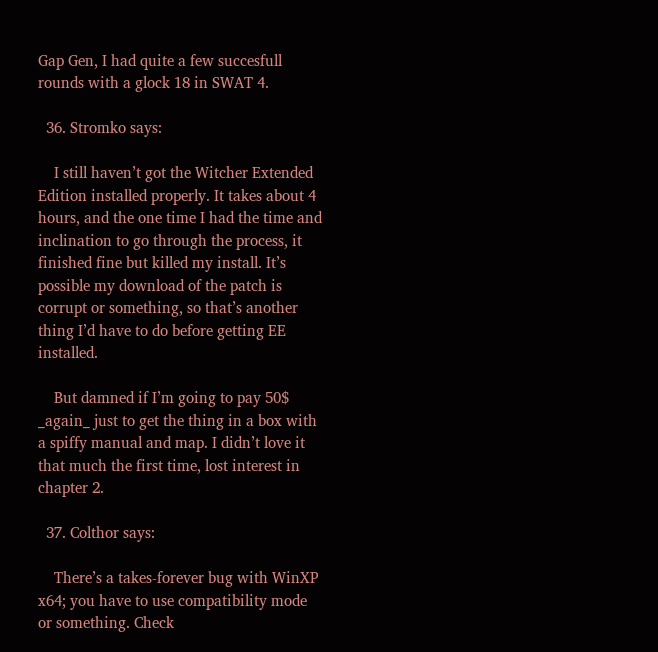Gap Gen, I had quite a few succesfull rounds with a glock 18 in SWAT 4.

  36. Stromko says:

    I still haven’t got the Witcher Extended Edition installed properly. It takes about 4 hours, and the one time I had the time and inclination to go through the process, it finished fine but killed my install. It’s possible my download of the patch is corrupt or something, so that’s another thing I’d have to do before getting EE installed.

    But damned if I’m going to pay 50$ _again_ just to get the thing in a box with a spiffy manual and map. I didn’t love it that much the first time, lost interest in chapter 2.

  37. Colthor says:

    There’s a takes-forever bug with WinXP x64; you have to use compatibility mode or something. Check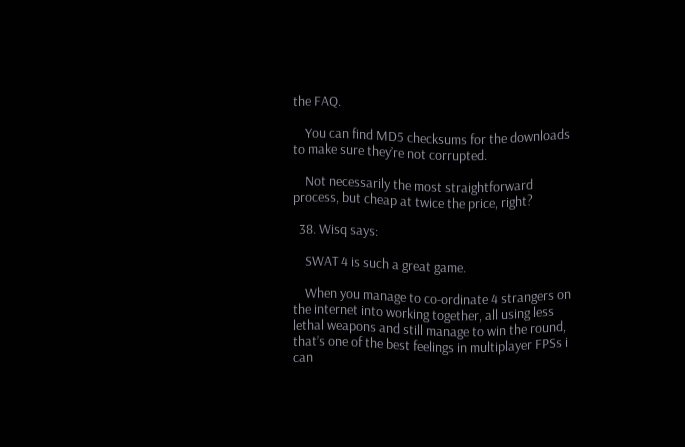the FAQ.

    You can find MD5 checksums for the downloads to make sure they’re not corrupted.

    Not necessarily the most straightforward process, but cheap at twice the price, right?

  38. Wisq says:

    SWAT 4 is such a great game.

    When you manage to co-ordinate 4 strangers on the internet into working together, all using less lethal weapons and still manage to win the round, that’s one of the best feelings in multiplayer FPSs i can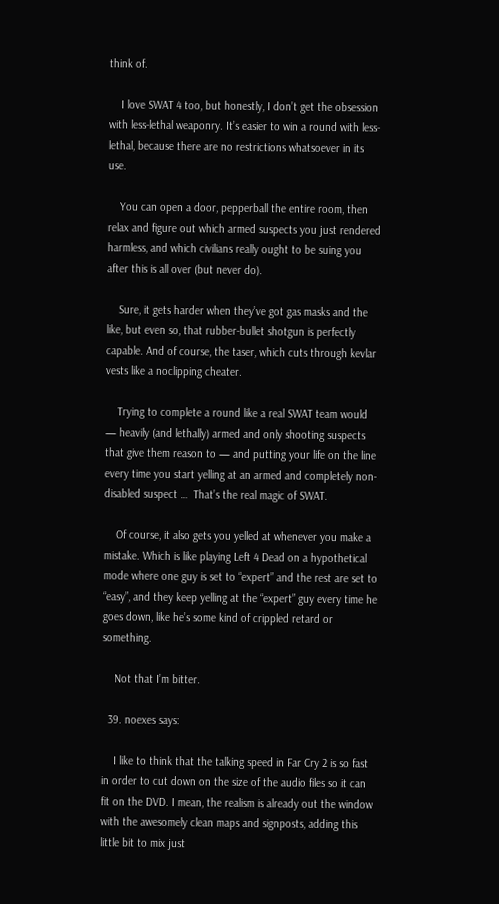think of.

    I love SWAT 4 too, but honestly, I don’t get the obsession with less-lethal weaponry. It’s easier to win a round with less-lethal, because there are no restrictions whatsoever in its use.

    You can open a door, pepperball the entire room, then relax and figure out which armed suspects you just rendered harmless, and which civilians really ought to be suing you after this is all over (but never do).

    Sure, it gets harder when they’ve got gas masks and the like, but even so, that rubber-bullet shotgun is perfectly capable. And of course, the taser, which cuts through kevlar vests like a noclipping cheater.

    Trying to complete a round like a real SWAT team would — heavily (and lethally) armed and only shooting suspects that give them reason to — and putting your life on the line every time you start yelling at an armed and completely non-disabled suspect …  That’s the real magic of SWAT.

    Of course, it also gets you yelled at whenever you make a mistake. Which is like playing Left 4 Dead on a hypothetical mode where one guy is set to “expert” and the rest are set to “easy”, and they keep yelling at the “expert” guy every time he goes down, like he’s some kind of crippled retard or something.

    Not that I’m bitter.

  39. noexes says:

    I like to think that the talking speed in Far Cry 2 is so fast in order to cut down on the size of the audio files so it can fit on the DVD. I mean, the realism is already out the window with the awesomely clean maps and signposts, adding this little bit to mix just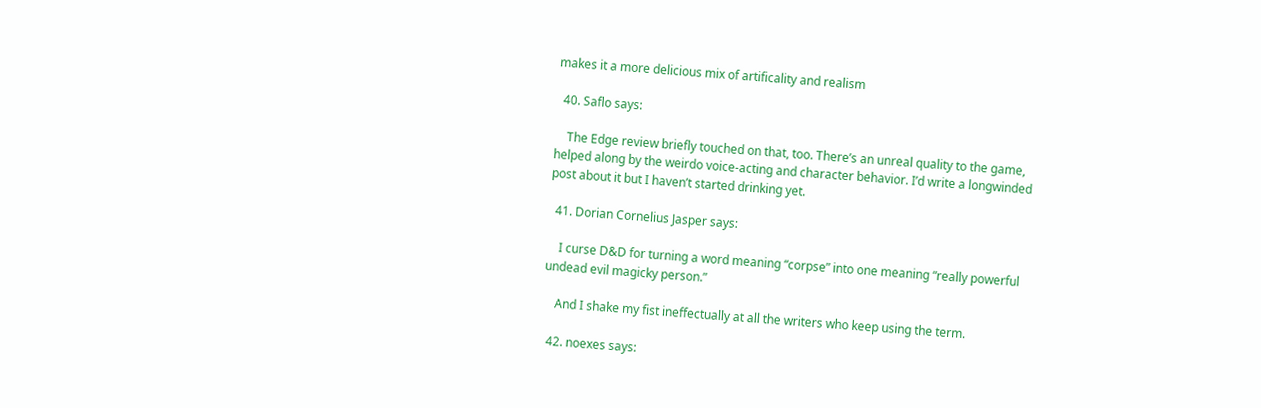makes it a more delicious mix of artificality and realism

  40. Saflo says:

    The Edge review briefly touched on that, too. There’s an unreal quality to the game, helped along by the weirdo voice-acting and character behavior. I’d write a longwinded post about it but I haven’t started drinking yet.

  41. Dorian Cornelius Jasper says:

    I curse D&D for turning a word meaning “corpse” into one meaning “really powerful undead evil magicky person.”

    And I shake my fist ineffectually at all the writers who keep using the term.

  42. noexes says: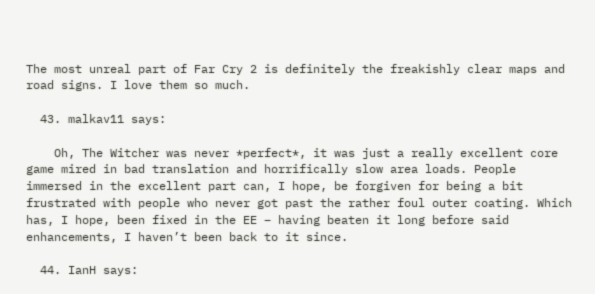The most unreal part of Far Cry 2 is definitely the freakishly clear maps and road signs. I love them so much.

  43. malkav11 says:

    Oh, The Witcher was never *perfect*, it was just a really excellent core game mired in bad translation and horrifically slow area loads. People immersed in the excellent part can, I hope, be forgiven for being a bit frustrated with people who never got past the rather foul outer coating. Which has, I hope, been fixed in the EE – having beaten it long before said enhancements, I haven’t been back to it since.

  44. IanH says: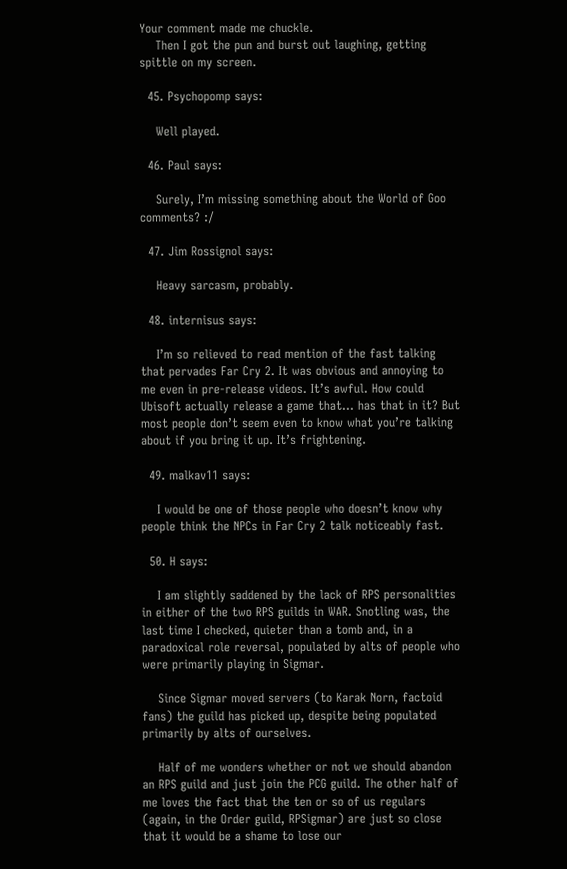Your comment made me chuckle.
    Then I got the pun and burst out laughing, getting spittle on my screen.

  45. Psychopomp says:

    Well played.

  46. Paul says:

    Surely, I’m missing something about the World of Goo comments? :/

  47. Jim Rossignol says:

    Heavy sarcasm, probably.

  48. internisus says:

    I’m so relieved to read mention of the fast talking that pervades Far Cry 2. It was obvious and annoying to me even in pre-release videos. It’s awful. How could Ubisoft actually release a game that… has that in it? But most people don’t seem even to know what you’re talking about if you bring it up. It’s frightening.

  49. malkav11 says:

    I would be one of those people who doesn’t know why people think the NPCs in Far Cry 2 talk noticeably fast.

  50. H says:

    I am slightly saddened by the lack of RPS personalities in either of the two RPS guilds in WAR. Snotling was, the last time I checked, quieter than a tomb and, in a paradoxical role reversal, populated by alts of people who were primarily playing in Sigmar.

    Since Sigmar moved servers (to Karak Norn, factoid fans) the guild has picked up, despite being populated primarily by alts of ourselves.

    Half of me wonders whether or not we should abandon an RPS guild and just join the PCG guild. The other half of me loves the fact that the ten or so of us regulars (again, in the Order guild, RPSigmar) are just so close that it would be a shame to lose our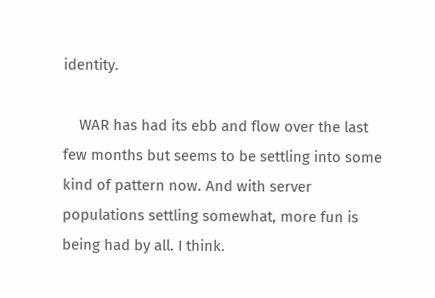identity.

    WAR has had its ebb and flow over the last few months but seems to be settling into some kind of pattern now. And with server populations settling somewhat, more fun is being had by all. I think.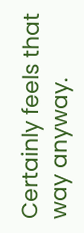Certainly feels that way anyway.